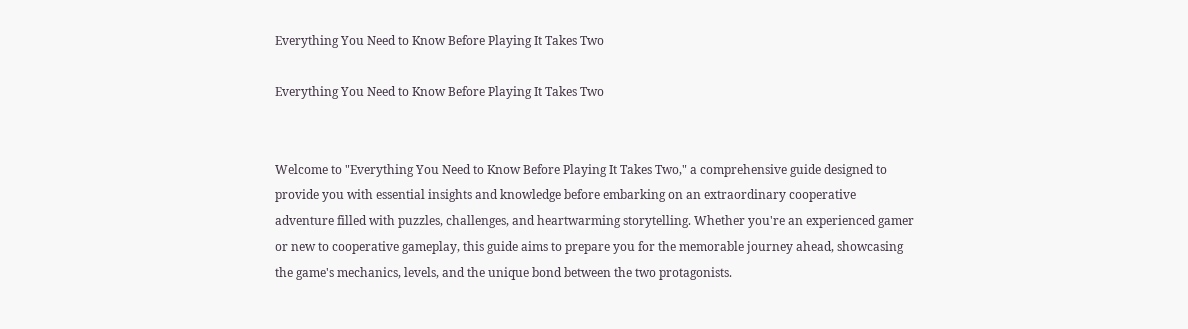Everything You Need to Know Before Playing It Takes Two

Everything You Need to Know Before Playing It Takes Two


Welcome to "Everything You Need to Know Before Playing It Takes Two," a comprehensive guide designed to provide you with essential insights and knowledge before embarking on an extraordinary cooperative adventure filled with puzzles, challenges, and heartwarming storytelling. Whether you're an experienced gamer or new to cooperative gameplay, this guide aims to prepare you for the memorable journey ahead, showcasing the game's mechanics, levels, and the unique bond between the two protagonists.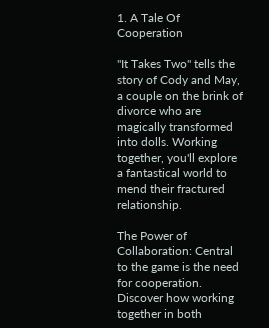1. A Tale Of Cooperation

"It Takes Two" tells the story of Cody and May, a couple on the brink of divorce who are magically transformed into dolls. Working together, you'll explore a fantastical world to mend their fractured relationship.

The Power of Collaboration: Central to the game is the need for cooperation. Discover how working together in both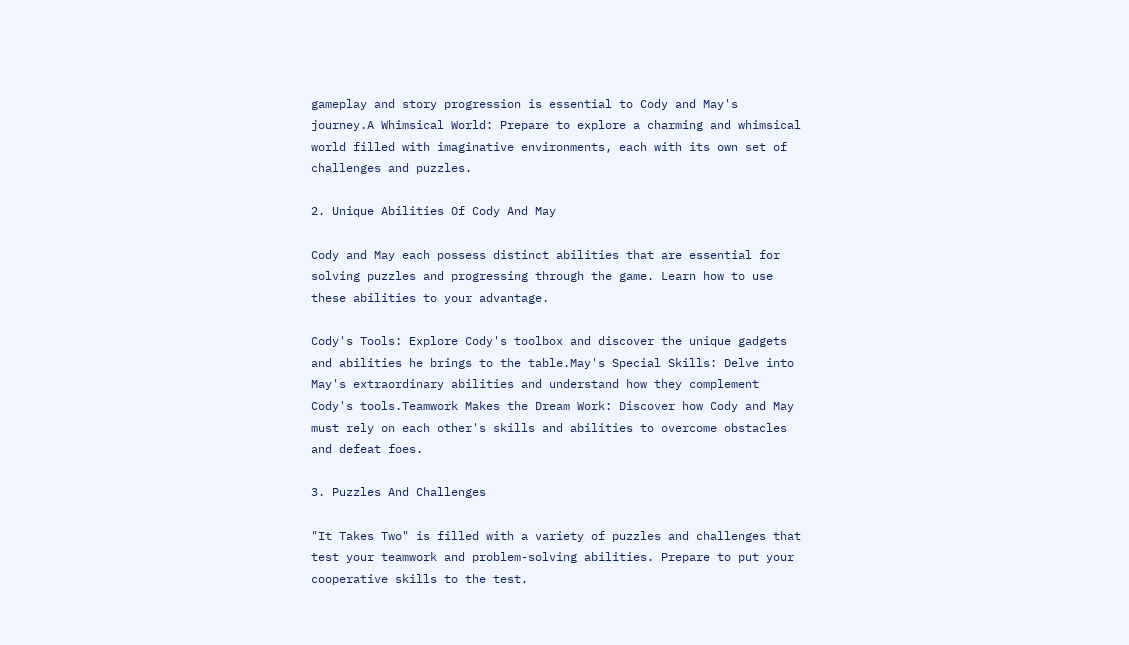gameplay and story progression is essential to Cody and May's journey.A Whimsical World: Prepare to explore a charming and whimsical world filled with imaginative environments, each with its own set of challenges and puzzles.

2. Unique Abilities Of Cody And May

Cody and May each possess distinct abilities that are essential for solving puzzles and progressing through the game. Learn how to use these abilities to your advantage.

Cody's Tools: Explore Cody's toolbox and discover the unique gadgets and abilities he brings to the table.May's Special Skills: Delve into May's extraordinary abilities and understand how they complement Cody's tools.Teamwork Makes the Dream Work: Discover how Cody and May must rely on each other's skills and abilities to overcome obstacles and defeat foes.

3. Puzzles And Challenges

"It Takes Two" is filled with a variety of puzzles and challenges that test your teamwork and problem-solving abilities. Prepare to put your cooperative skills to the test.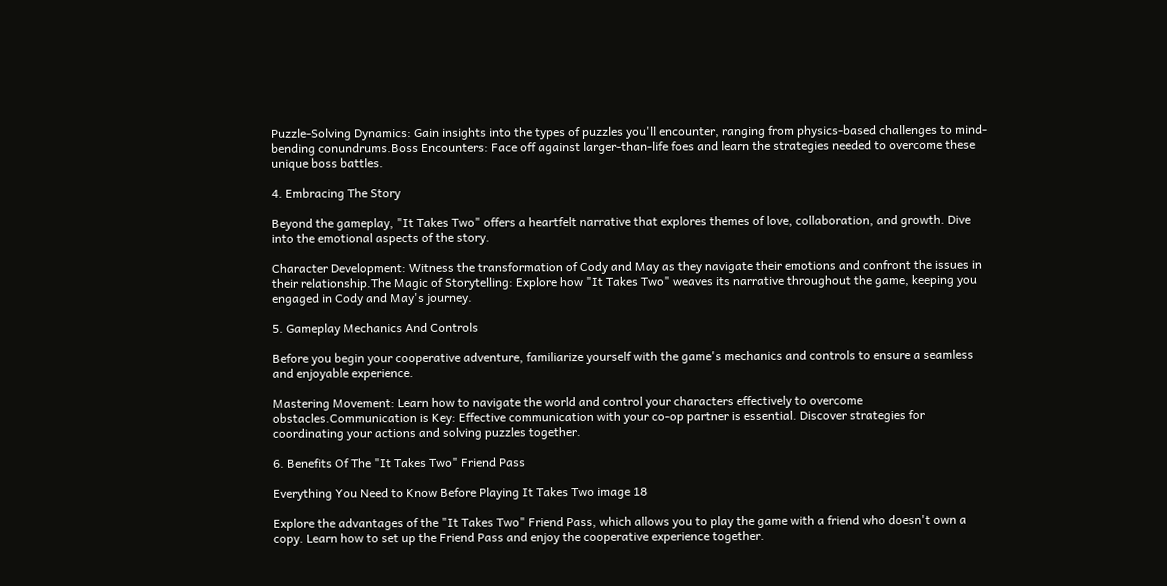Puzzle-Solving Dynamics: Gain insights into the types of puzzles you'll encounter, ranging from physics-based challenges to mind-bending conundrums.Boss Encounters: Face off against larger-than-life foes and learn the strategies needed to overcome these unique boss battles.

4. Embracing The Story

Beyond the gameplay, "It Takes Two" offers a heartfelt narrative that explores themes of love, collaboration, and growth. Dive into the emotional aspects of the story.

Character Development: Witness the transformation of Cody and May as they navigate their emotions and confront the issues in their relationship.The Magic of Storytelling: Explore how "It Takes Two" weaves its narrative throughout the game, keeping you engaged in Cody and May's journey.

5. Gameplay Mechanics And Controls

Before you begin your cooperative adventure, familiarize yourself with the game's mechanics and controls to ensure a seamless and enjoyable experience.

Mastering Movement: Learn how to navigate the world and control your characters effectively to overcome obstacles.Communication is Key: Effective communication with your co-op partner is essential. Discover strategies for coordinating your actions and solving puzzles together.

6. Benefits Of The "It Takes Two" Friend Pass

Everything You Need to Know Before Playing It Takes Two image 18

Explore the advantages of the "It Takes Two" Friend Pass, which allows you to play the game with a friend who doesn't own a copy. Learn how to set up the Friend Pass and enjoy the cooperative experience together.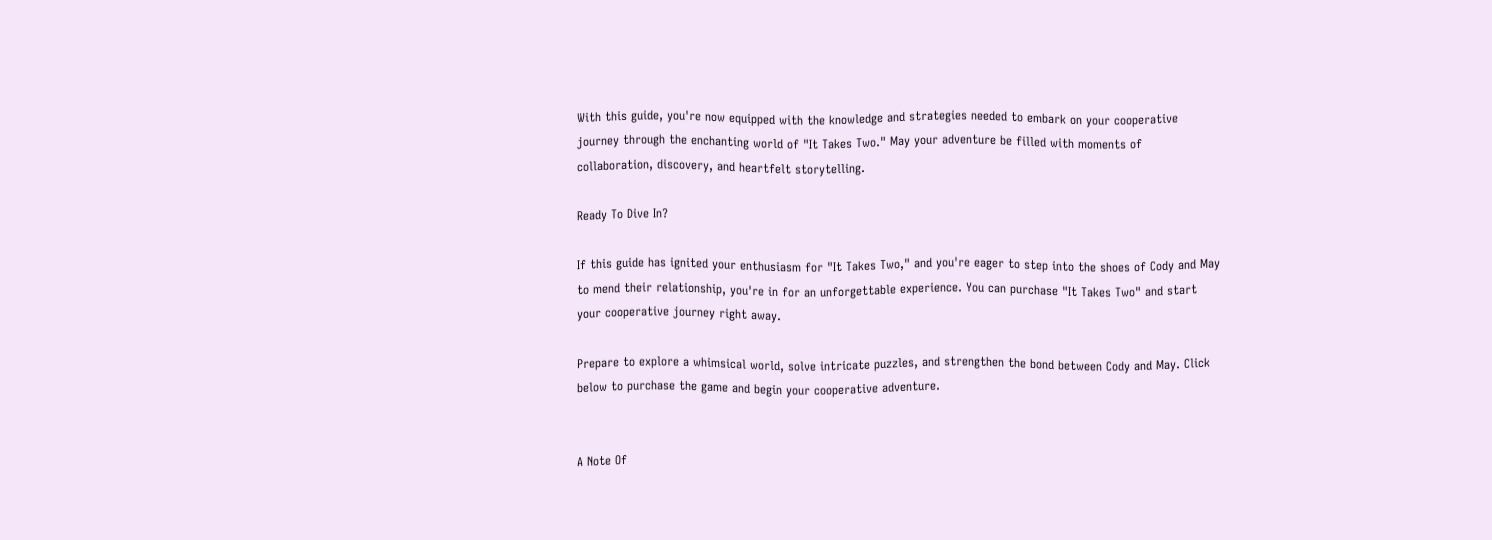With this guide, you're now equipped with the knowledge and strategies needed to embark on your cooperative journey through the enchanting world of "It Takes Two." May your adventure be filled with moments of collaboration, discovery, and heartfelt storytelling.

Ready To Dive In?

If this guide has ignited your enthusiasm for "It Takes Two," and you're eager to step into the shoes of Cody and May to mend their relationship, you're in for an unforgettable experience. You can purchase "It Takes Two" and start your cooperative journey right away.

Prepare to explore a whimsical world, solve intricate puzzles, and strengthen the bond between Cody and May. Click below to purchase the game and begin your cooperative adventure.


A Note Of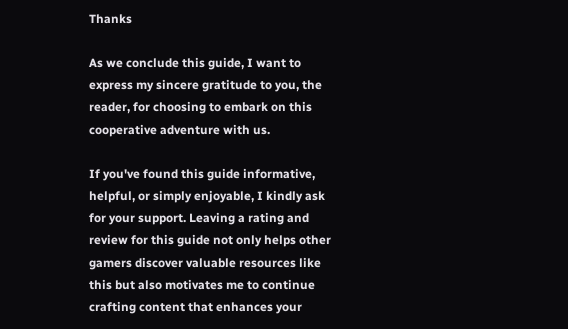Thanks

As we conclude this guide, I want to express my sincere gratitude to you, the reader, for choosing to embark on this cooperative adventure with us.

If you've found this guide informative, helpful, or simply enjoyable, I kindly ask for your support. Leaving a rating and review for this guide not only helps other gamers discover valuable resources like this but also motivates me to continue crafting content that enhances your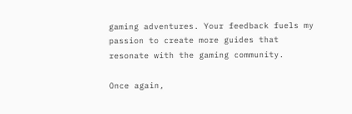gaming adventures. Your feedback fuels my passion to create more guides that resonate with the gaming community.

Once again,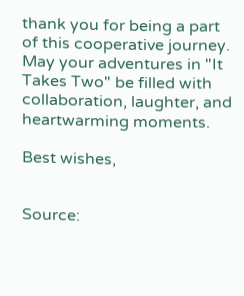thank you for being a part of this cooperative journey. May your adventures in "It Takes Two" be filled with collaboration, laughter, and heartwarming moments.

Best wishes,


Source: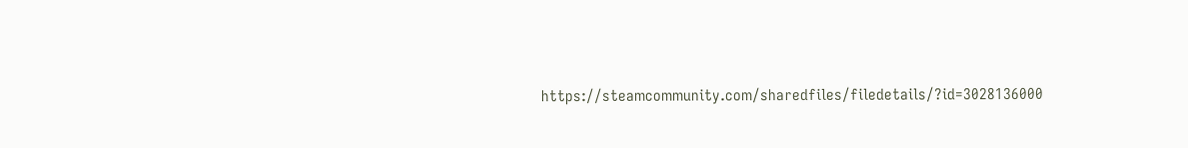https://steamcommunity.com/sharedfiles/filedetails/?id=3028136000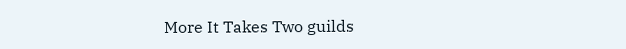More It Takes Two guilds